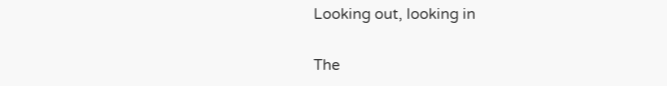Looking out, looking in

The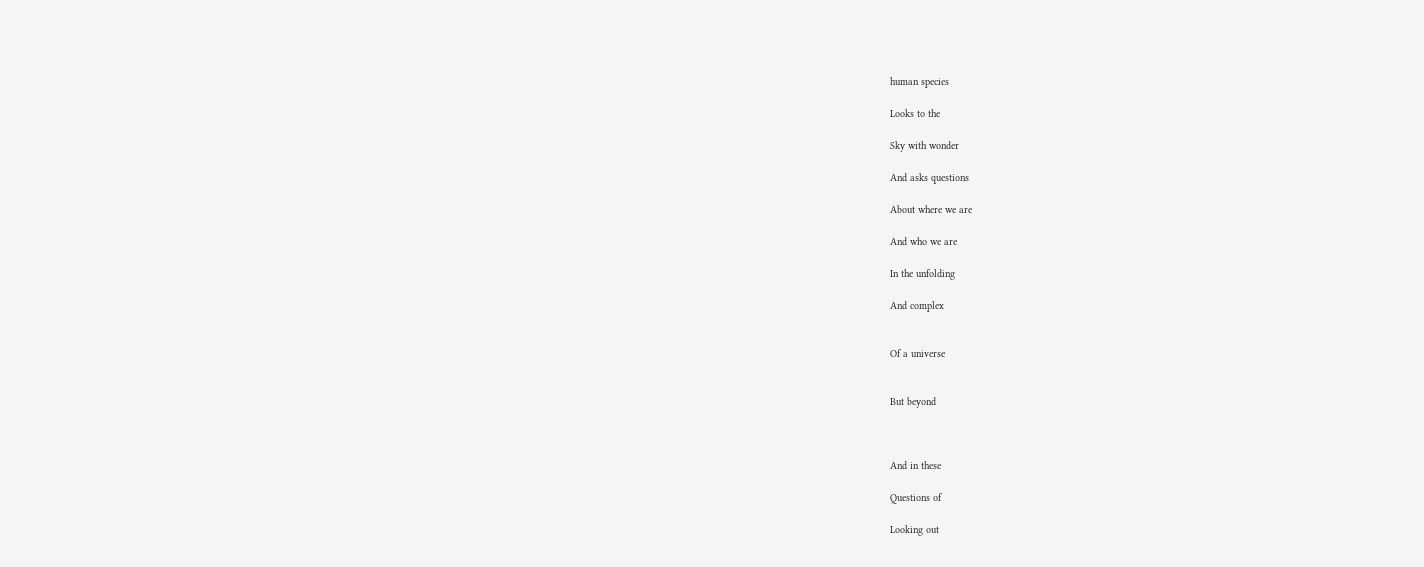human species

Looks to the

Sky with wonder

And asks questions

About where we are

And who we are

In the unfolding

And complex


Of a universe


But beyond



And in these

Questions of

Looking out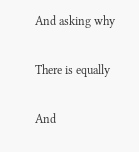And asking why

There is equally

And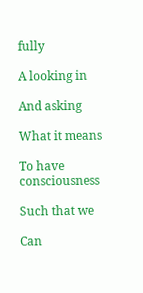fully

A looking in

And asking

What it means

To have consciousness

Such that we

Can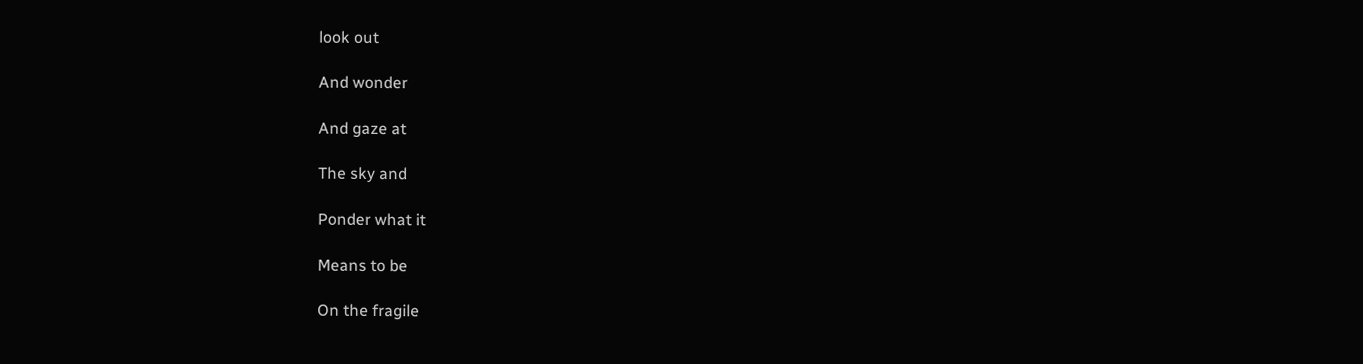look out

And wonder

And gaze at

The sky and

Ponder what it

Means to be

On the fragile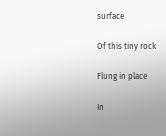surface

Of this tiny rock

Flung in place

In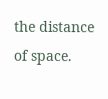the distance of space.